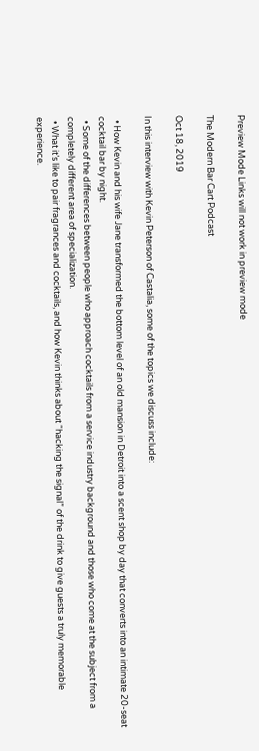Preview Mode Links will not work in preview mode

The Modern Bar Cart Podcast

Oct 18, 2019

In this interview with Kevin Peterson of Castalia, some of the topics we discuss include:

  • How Kevin and his wife Jane transformed the bottom level of an old mansion in Detroit into a scent shop by day that converts into an intimate 20-seat cocktail bar by night.
  • Some of the differences between people who approach cocktails from a service industry background and those who come at the subject from a completely different area of specialization.
  • What it’s like to pair fragrances and cocktails, and how Kevin thinks about “hacking the signal” of the drink to give guests a truly memorable experience.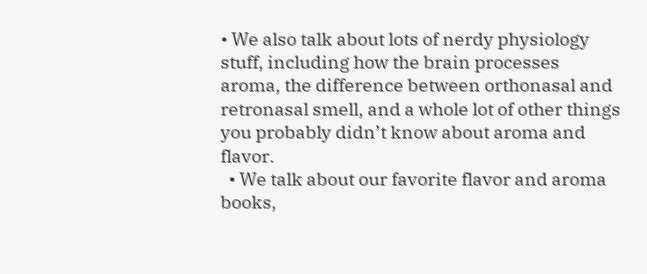• We also talk about lots of nerdy physiology stuff, including how the brain processes aroma, the difference between orthonasal and retronasal smell, and a whole lot of other things you probably didn’t know about aroma and flavor.
  • We talk about our favorite flavor and aroma books,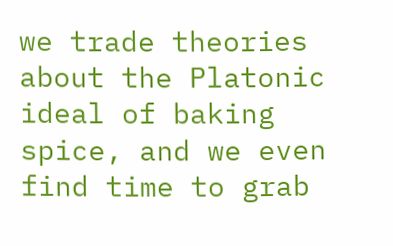we trade theories about the Platonic ideal of baking spice, and we even find time to grab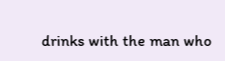drinks with the man who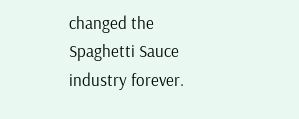changed the Spaghetti Sauce industry forever.